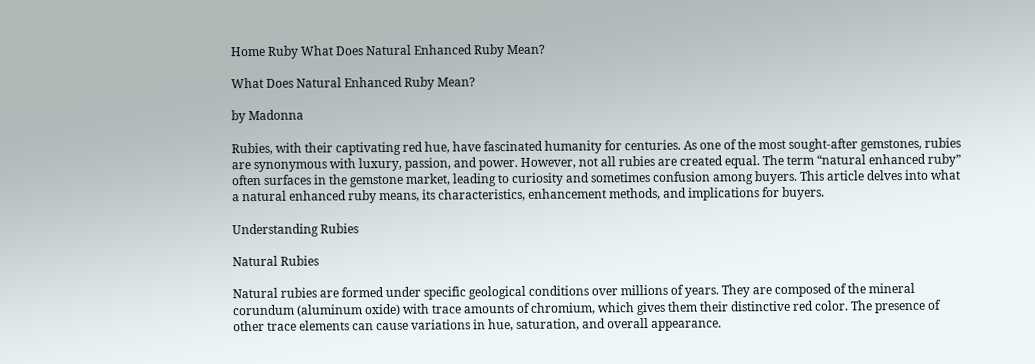Home Ruby What Does Natural Enhanced Ruby Mean?

What Does Natural Enhanced Ruby Mean?

by Madonna

Rubies, with their captivating red hue, have fascinated humanity for centuries. As one of the most sought-after gemstones, rubies are synonymous with luxury, passion, and power. However, not all rubies are created equal. The term “natural enhanced ruby” often surfaces in the gemstone market, leading to curiosity and sometimes confusion among buyers. This article delves into what a natural enhanced ruby means, its characteristics, enhancement methods, and implications for buyers.

Understanding Rubies

Natural Rubies

Natural rubies are formed under specific geological conditions over millions of years. They are composed of the mineral corundum (aluminum oxide) with trace amounts of chromium, which gives them their distinctive red color. The presence of other trace elements can cause variations in hue, saturation, and overall appearance.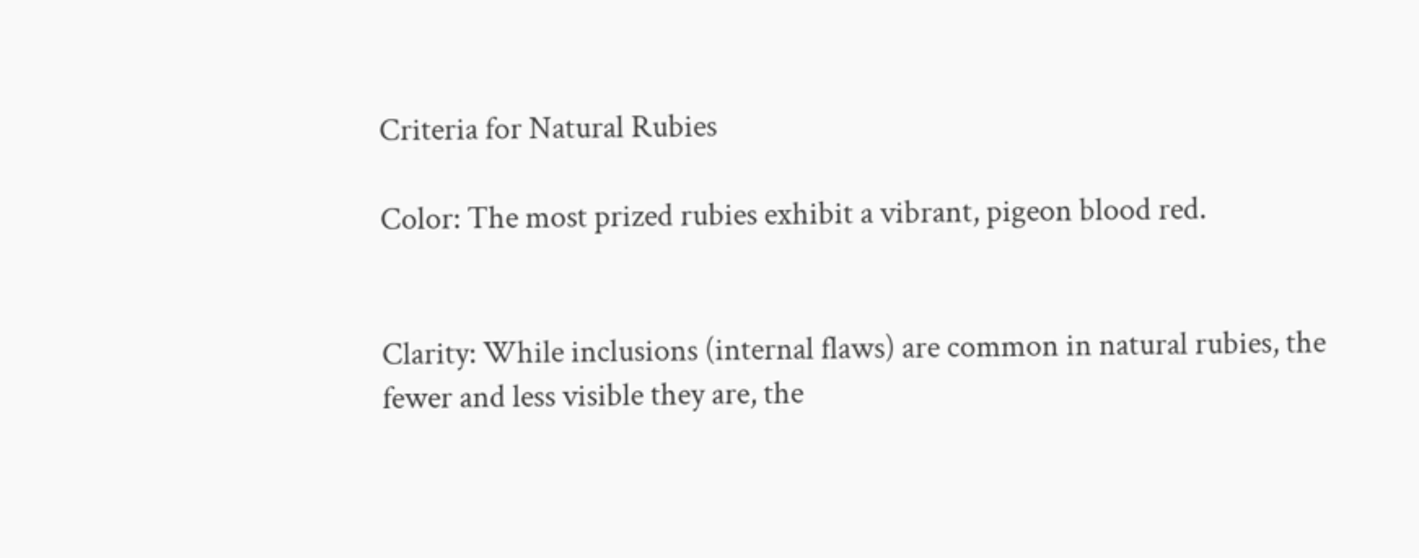Criteria for Natural Rubies

Color: The most prized rubies exhibit a vibrant, pigeon blood red.


Clarity: While inclusions (internal flaws) are common in natural rubies, the fewer and less visible they are, the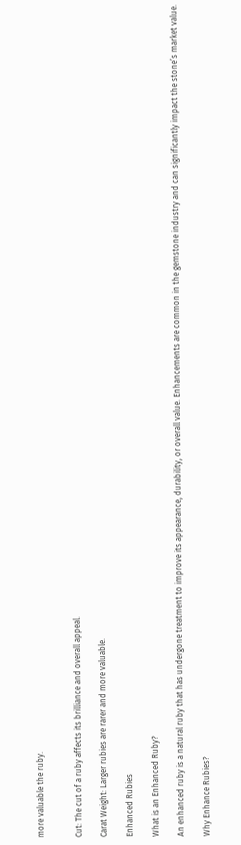more valuable the ruby.


Cut: The cut of a ruby affects its brilliance and overall appeal.

Carat Weight: Larger rubies are rarer and more valuable.

Enhanced Rubies

What is an Enhanced Ruby?

An enhanced ruby is a natural ruby that has undergone treatment to improve its appearance, durability, or overall value. Enhancements are common in the gemstone industry and can significantly impact the stone’s market value.

Why Enhance Rubies?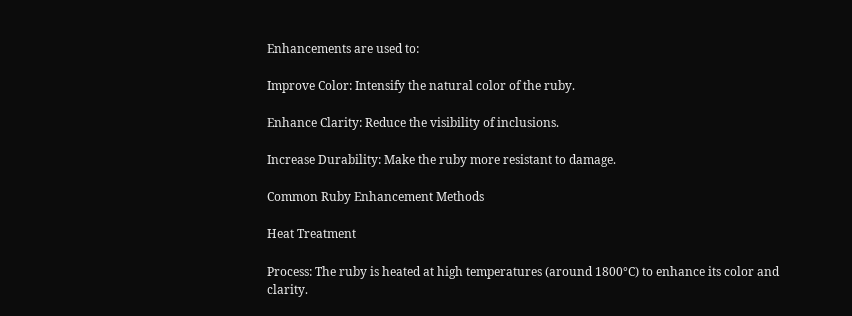Enhancements are used to:

Improve Color: Intensify the natural color of the ruby.

Enhance Clarity: Reduce the visibility of inclusions.

Increase Durability: Make the ruby more resistant to damage.

Common Ruby Enhancement Methods

Heat Treatment

Process: The ruby is heated at high temperatures (around 1800°C) to enhance its color and clarity.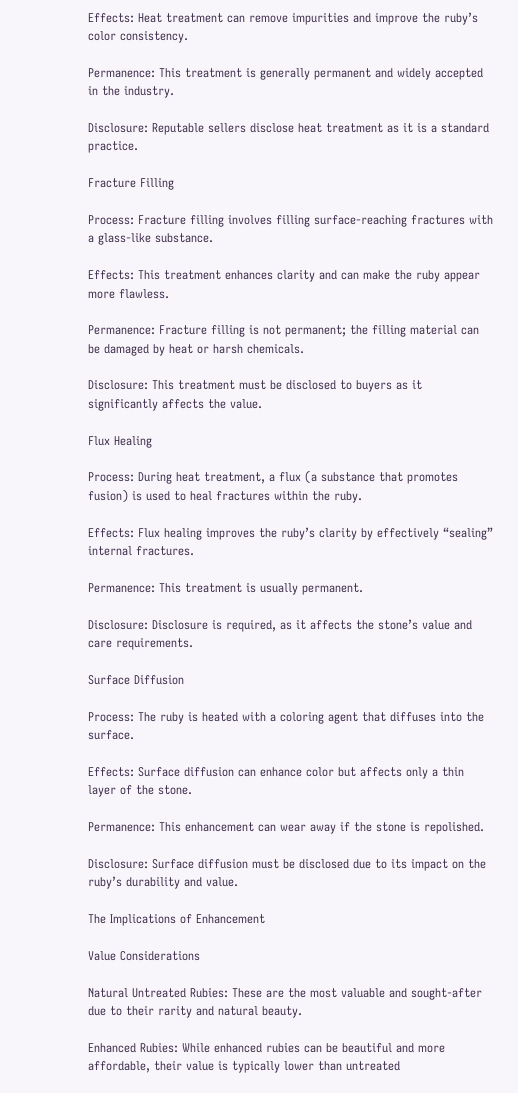Effects: Heat treatment can remove impurities and improve the ruby’s color consistency.

Permanence: This treatment is generally permanent and widely accepted in the industry.

Disclosure: Reputable sellers disclose heat treatment as it is a standard practice.

Fracture Filling

Process: Fracture filling involves filling surface-reaching fractures with a glass-like substance.

Effects: This treatment enhances clarity and can make the ruby appear more flawless.

Permanence: Fracture filling is not permanent; the filling material can be damaged by heat or harsh chemicals.

Disclosure: This treatment must be disclosed to buyers as it significantly affects the value.

Flux Healing

Process: During heat treatment, a flux (a substance that promotes fusion) is used to heal fractures within the ruby.

Effects: Flux healing improves the ruby’s clarity by effectively “sealing” internal fractures.

Permanence: This treatment is usually permanent.

Disclosure: Disclosure is required, as it affects the stone’s value and care requirements.

Surface Diffusion

Process: The ruby is heated with a coloring agent that diffuses into the surface.

Effects: Surface diffusion can enhance color but affects only a thin layer of the stone.

Permanence: This enhancement can wear away if the stone is repolished.

Disclosure: Surface diffusion must be disclosed due to its impact on the ruby’s durability and value.

The Implications of Enhancement

Value Considerations

Natural Untreated Rubies: These are the most valuable and sought-after due to their rarity and natural beauty.

Enhanced Rubies: While enhanced rubies can be beautiful and more affordable, their value is typically lower than untreated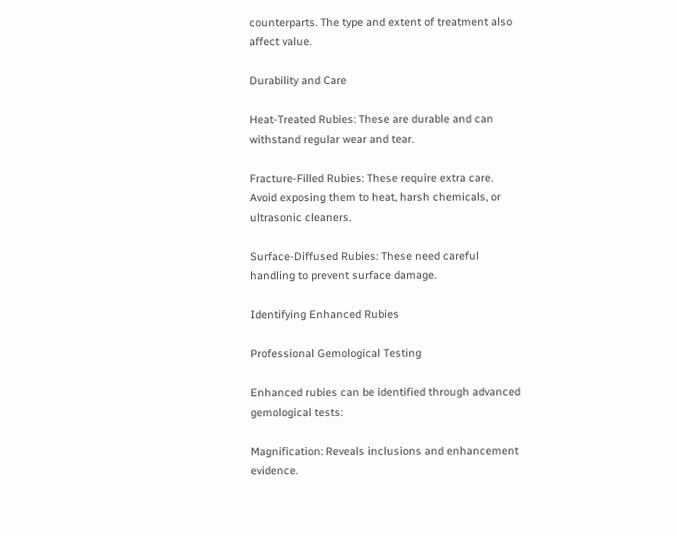counterparts. The type and extent of treatment also affect value.

Durability and Care

Heat-Treated Rubies: These are durable and can withstand regular wear and tear.

Fracture-Filled Rubies: These require extra care. Avoid exposing them to heat, harsh chemicals, or ultrasonic cleaners.

Surface-Diffused Rubies: These need careful handling to prevent surface damage.

Identifying Enhanced Rubies

Professional Gemological Testing

Enhanced rubies can be identified through advanced gemological tests:

Magnification: Reveals inclusions and enhancement evidence.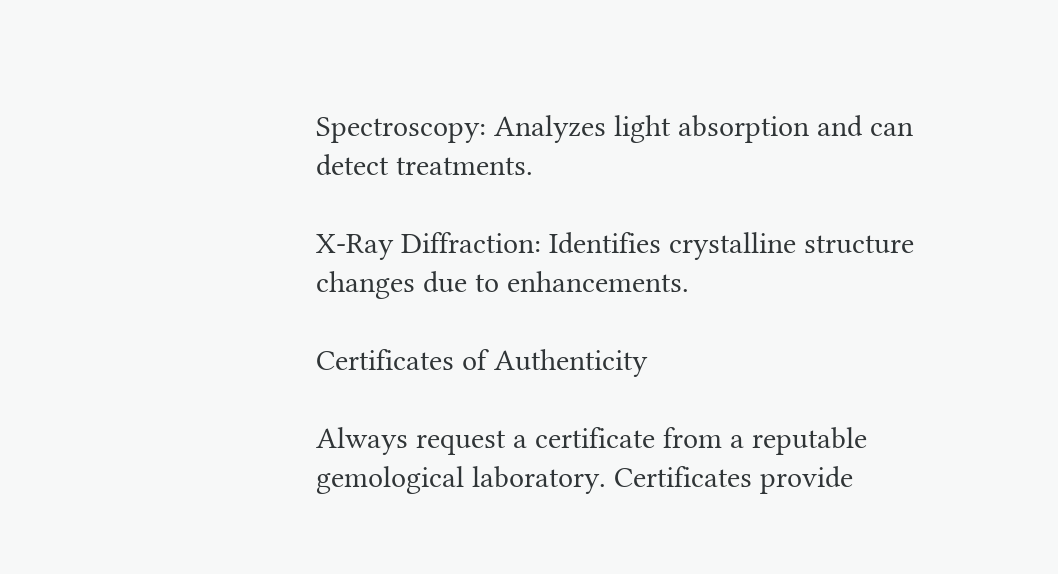Spectroscopy: Analyzes light absorption and can detect treatments.

X-Ray Diffraction: Identifies crystalline structure changes due to enhancements.

Certificates of Authenticity

Always request a certificate from a reputable gemological laboratory. Certificates provide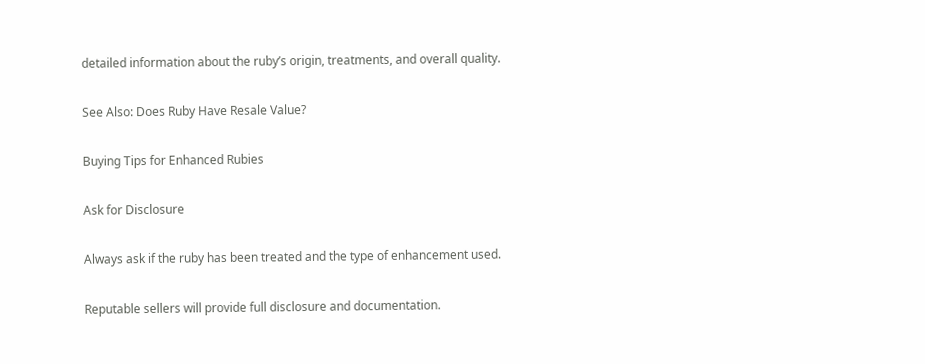detailed information about the ruby’s origin, treatments, and overall quality.

See Also: Does Ruby Have Resale Value?

Buying Tips for Enhanced Rubies

Ask for Disclosure

Always ask if the ruby has been treated and the type of enhancement used.

Reputable sellers will provide full disclosure and documentation.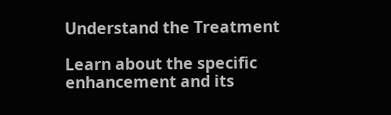Understand the Treatment

Learn about the specific enhancement and its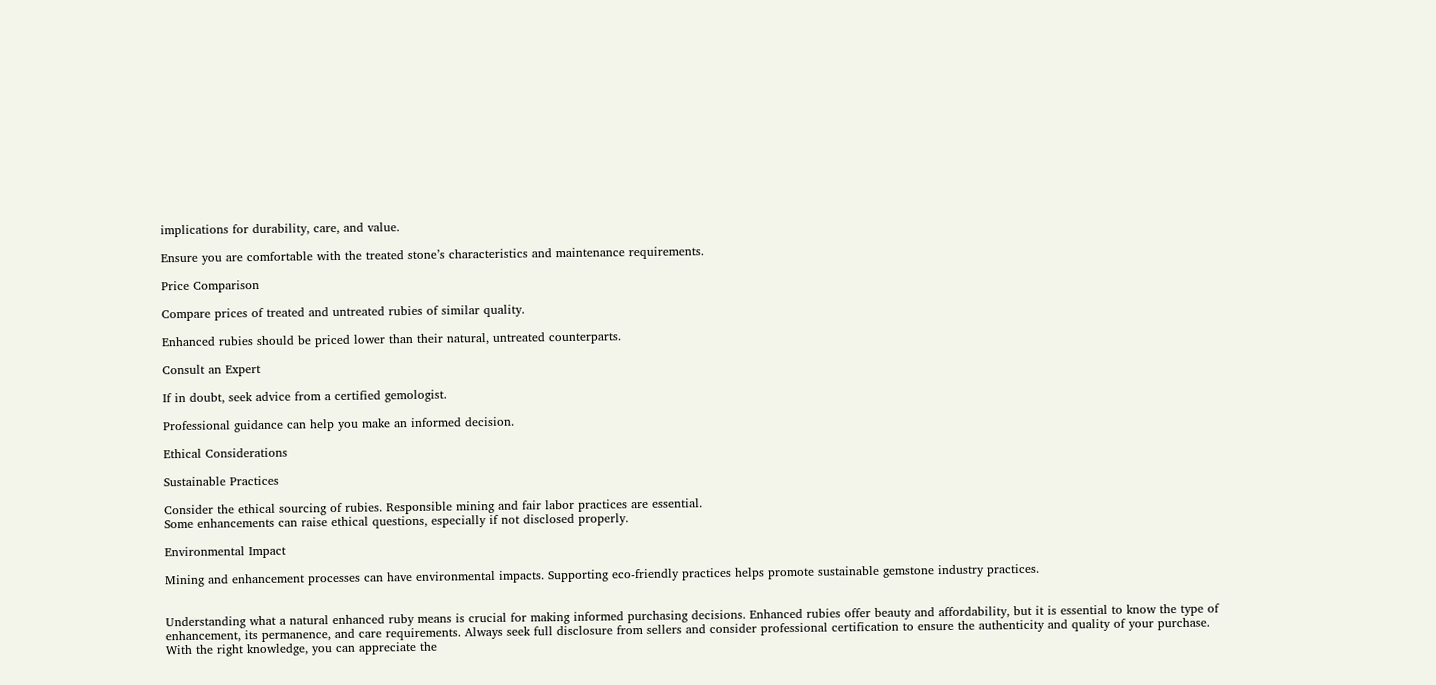implications for durability, care, and value.

Ensure you are comfortable with the treated stone’s characteristics and maintenance requirements.

Price Comparison

Compare prices of treated and untreated rubies of similar quality.

Enhanced rubies should be priced lower than their natural, untreated counterparts.

Consult an Expert

If in doubt, seek advice from a certified gemologist.

Professional guidance can help you make an informed decision.

Ethical Considerations

Sustainable Practices

Consider the ethical sourcing of rubies. Responsible mining and fair labor practices are essential.
Some enhancements can raise ethical questions, especially if not disclosed properly.

Environmental Impact

Mining and enhancement processes can have environmental impacts. Supporting eco-friendly practices helps promote sustainable gemstone industry practices.


Understanding what a natural enhanced ruby means is crucial for making informed purchasing decisions. Enhanced rubies offer beauty and affordability, but it is essential to know the type of enhancement, its permanence, and care requirements. Always seek full disclosure from sellers and consider professional certification to ensure the authenticity and quality of your purchase. With the right knowledge, you can appreciate the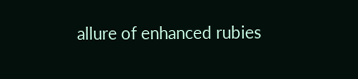allure of enhanced rubies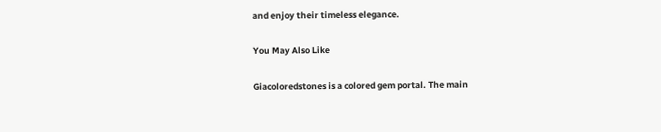and enjoy their timeless elegance.


You May Also Like


Giacoloredstones is a colored gem portal. The main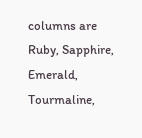columns are Ruby, Sapphire, Emerald, Tourmaline,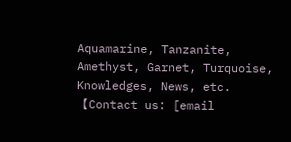Aquamarine, Tanzanite, Amethyst, Garnet, Turquoise, Knowledges, News, etc.【Contact us: [email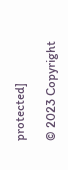protected]

© 2023 Copyright